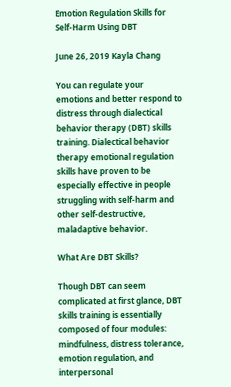Emotion Regulation Skills for Self-Harm Using DBT

June 26, 2019 Kayla Chang

You can regulate your emotions and better respond to distress through dialectical behavior therapy (DBT) skills training. Dialectical behavior therapy emotional regulation skills have proven to be especially effective in people struggling with self-harm and other self-destructive, maladaptive behavior.

What Are DBT Skills?

Though DBT can seem complicated at first glance, DBT skills training is essentially composed of four modules: mindfulness, distress tolerance, emotion regulation, and interpersonal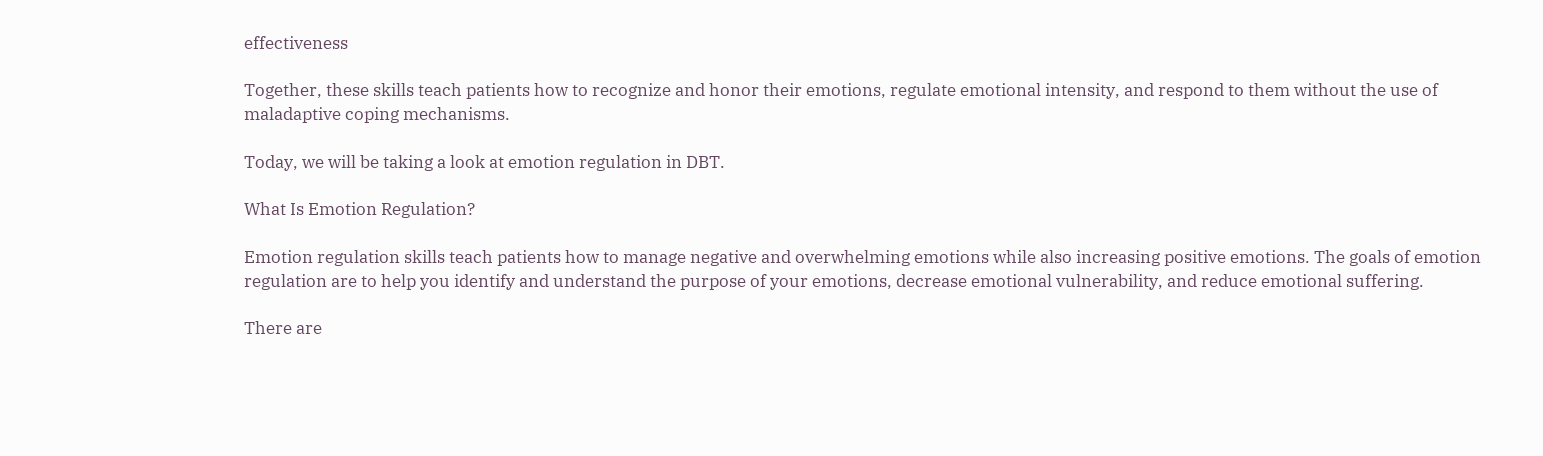effectiveness

Together, these skills teach patients how to recognize and honor their emotions, regulate emotional intensity, and respond to them without the use of maladaptive coping mechanisms.

Today, we will be taking a look at emotion regulation in DBT.

What Is Emotion Regulation?

Emotion regulation skills teach patients how to manage negative and overwhelming emotions while also increasing positive emotions. The goals of emotion regulation are to help you identify and understand the purpose of your emotions, decrease emotional vulnerability, and reduce emotional suffering.

There are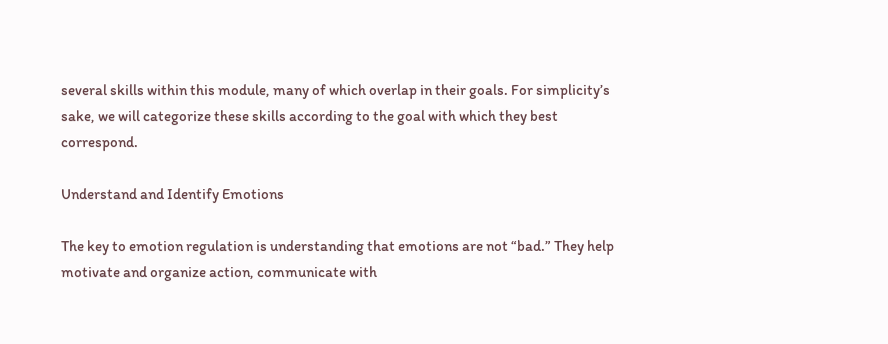several skills within this module, many of which overlap in their goals. For simplicity’s sake, we will categorize these skills according to the goal with which they best correspond.

Understand and Identify Emotions

The key to emotion regulation is understanding that emotions are not “bad.” They help motivate and organize action, communicate with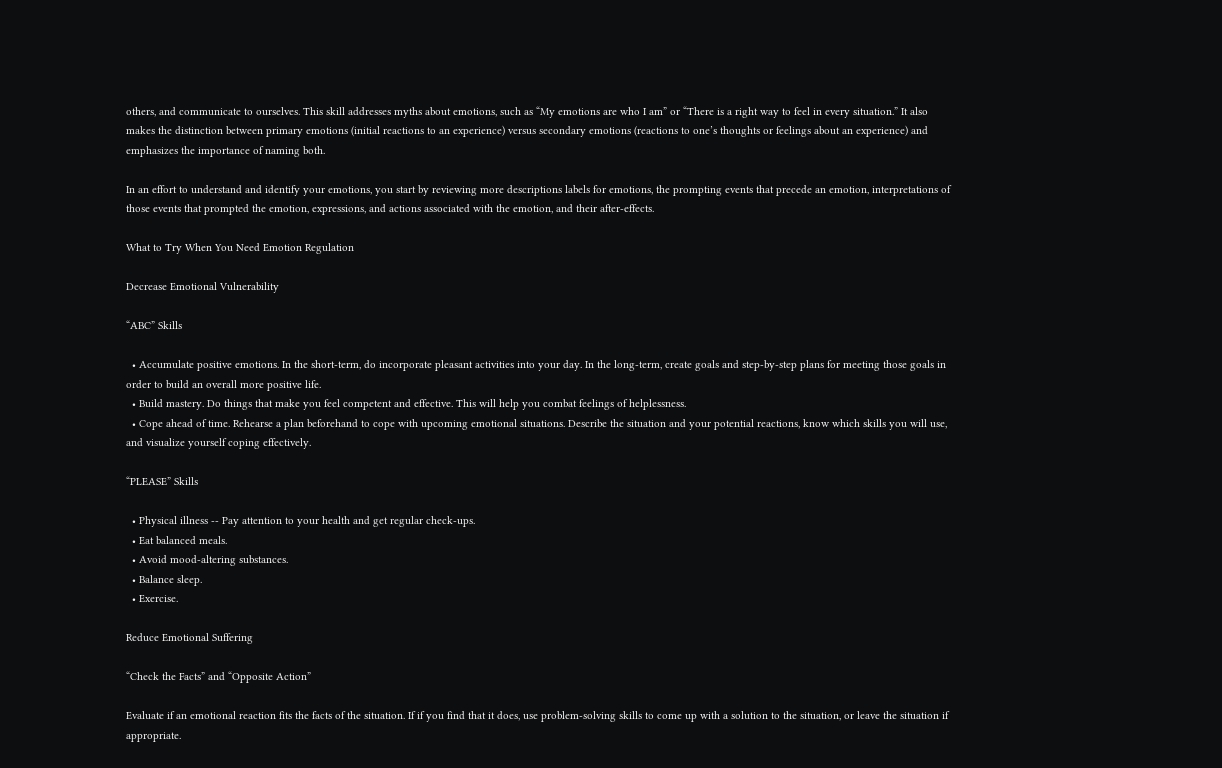others, and communicate to ourselves. This skill addresses myths about emotions, such as “My emotions are who I am” or “There is a right way to feel in every situation.” It also makes the distinction between primary emotions (initial reactions to an experience) versus secondary emotions (reactions to one’s thoughts or feelings about an experience) and emphasizes the importance of naming both.

In an effort to understand and identify your emotions, you start by reviewing more descriptions labels for emotions, the prompting events that precede an emotion, interpretations of those events that prompted the emotion, expressions, and actions associated with the emotion, and their after-effects.

What to Try When You Need Emotion Regulation

Decrease Emotional Vulnerability

“ABC” Skills

  • Accumulate positive emotions. In the short-term, do incorporate pleasant activities into your day. In the long-term, create goals and step-by-step plans for meeting those goals in order to build an overall more positive life.
  • Build mastery. Do things that make you feel competent and effective. This will help you combat feelings of helplessness.
  • Cope ahead of time. Rehearse a plan beforehand to cope with upcoming emotional situations. Describe the situation and your potential reactions, know which skills you will use, and visualize yourself coping effectively.

“PLEASE” Skills

  • Physical illness -- Pay attention to your health and get regular check-ups.
  • Eat balanced meals.
  • Avoid mood-altering substances.
  • Balance sleep.
  • Exercise.

Reduce Emotional Suffering

“Check the Facts” and “Opposite Action”

Evaluate if an emotional reaction fits the facts of the situation. If if you find that it does, use problem-solving skills to come up with a solution to the situation, or leave the situation if appropriate.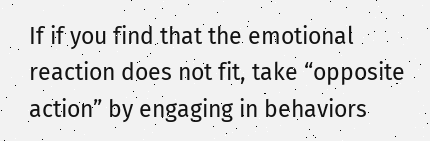If if you find that the emotional reaction does not fit, take “opposite action” by engaging in behaviors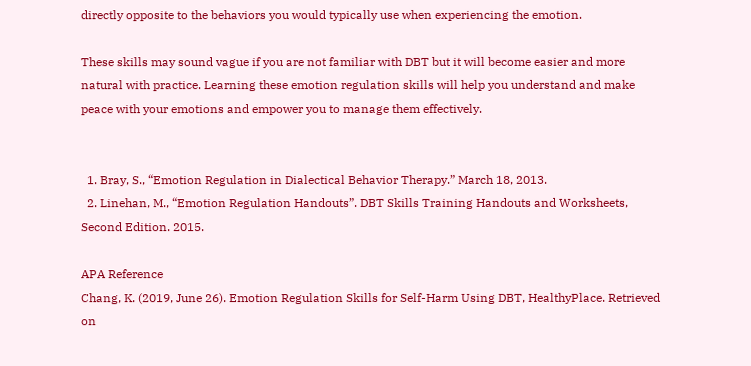directly opposite to the behaviors you would typically use when experiencing the emotion.

These skills may sound vague if you are not familiar with DBT but it will become easier and more natural with practice. Learning these emotion regulation skills will help you understand and make peace with your emotions and empower you to manage them effectively.


  1. Bray, S., “Emotion Regulation in Dialectical Behavior Therapy.” March 18, 2013.
  2. Linehan, M., “Emotion Regulation Handouts”. DBT Skills Training Handouts and Worksheets, Second Edition. 2015.

APA Reference
Chang, K. (2019, June 26). Emotion Regulation Skills for Self-Harm Using DBT, HealthyPlace. Retrieved on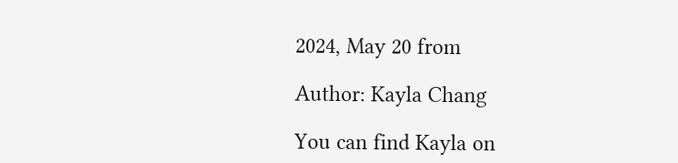2024, May 20 from

Author: Kayla Chang

You can find Kayla on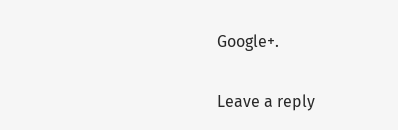Google+.

Leave a reply